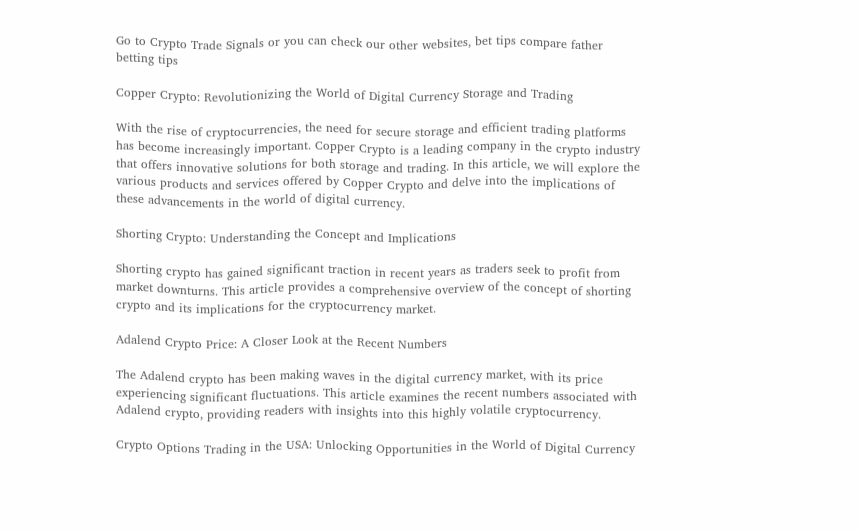Go to Crypto Trade Signals or you can check our other websites, bet tips compare father betting tips

Copper Crypto: Revolutionizing the World of Digital Currency Storage and Trading

With the rise of cryptocurrencies, the need for secure storage and efficient trading platforms has become increasingly important. Copper Crypto is a leading company in the crypto industry that offers innovative solutions for both storage and trading. In this article, we will explore the various products and services offered by Copper Crypto and delve into the implications of these advancements in the world of digital currency.

Shorting Crypto: Understanding the Concept and Implications

Shorting crypto has gained significant traction in recent years as traders seek to profit from market downturns. This article provides a comprehensive overview of the concept of shorting crypto and its implications for the cryptocurrency market.

Adalend Crypto Price: A Closer Look at the Recent Numbers

The Adalend crypto has been making waves in the digital currency market, with its price experiencing significant fluctuations. This article examines the recent numbers associated with Adalend crypto, providing readers with insights into this highly volatile cryptocurrency.

Crypto Options Trading in the USA: Unlocking Opportunities in the World of Digital Currency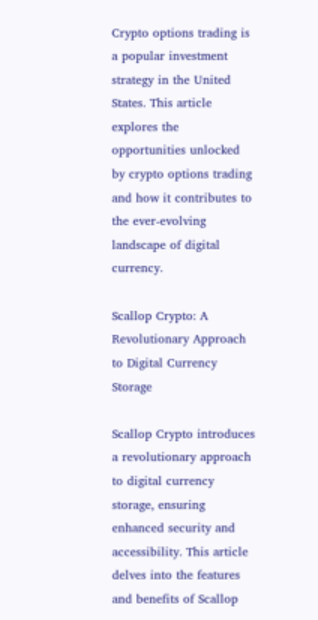Crypto options trading is a popular investment strategy in the United States. This article explores the opportunities unlocked by crypto options trading and how it contributes to the ever-evolving landscape of digital currency.

Scallop Crypto: A Revolutionary Approach to Digital Currency Storage

Scallop Crypto introduces a revolutionary approach to digital currency storage, ensuring enhanced security and accessibility. This article delves into the features and benefits of Scallop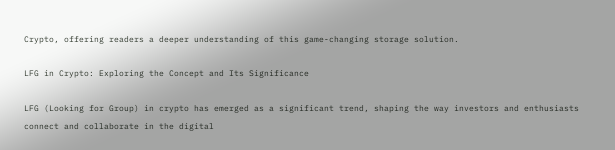Crypto, offering readers a deeper understanding of this game-changing storage solution.

LFG in Crypto: Exploring the Concept and Its Significance

LFG (Looking for Group) in crypto has emerged as a significant trend, shaping the way investors and enthusiasts connect and collaborate in the digital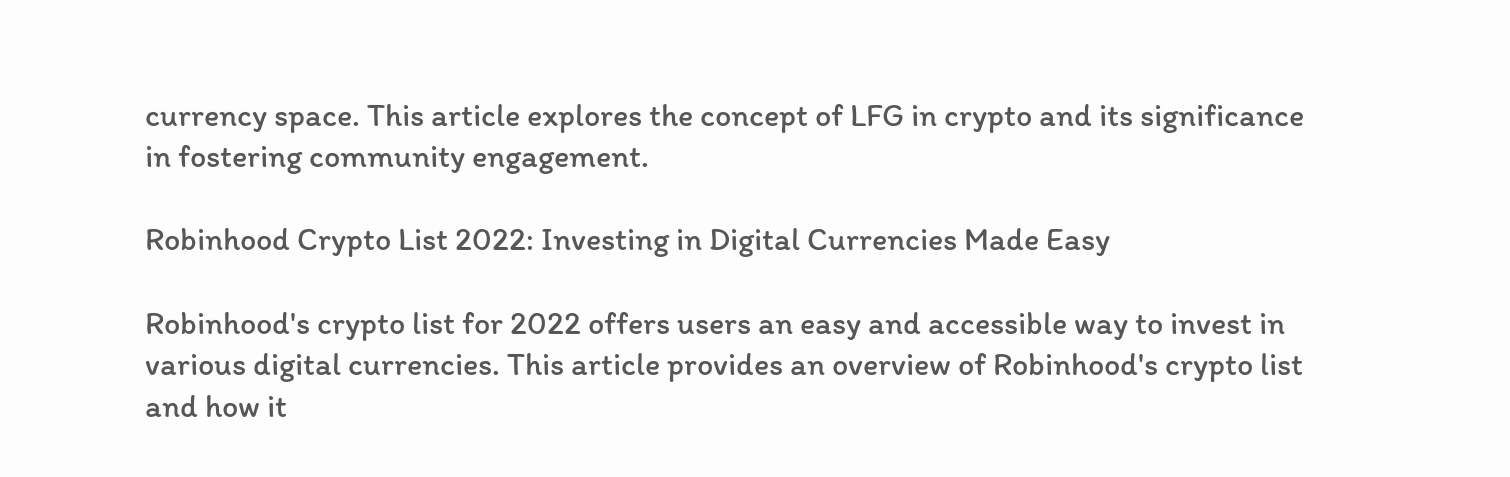currency space. This article explores the concept of LFG in crypto and its significance in fostering community engagement.

Robinhood Crypto List 2022: Investing in Digital Currencies Made Easy

Robinhood's crypto list for 2022 offers users an easy and accessible way to invest in various digital currencies. This article provides an overview of Robinhood's crypto list and how it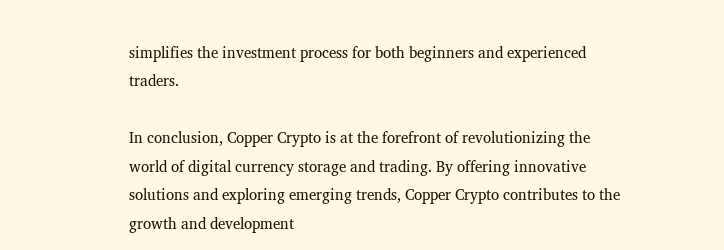simplifies the investment process for both beginners and experienced traders.

In conclusion, Copper Crypto is at the forefront of revolutionizing the world of digital currency storage and trading. By offering innovative solutions and exploring emerging trends, Copper Crypto contributes to the growth and development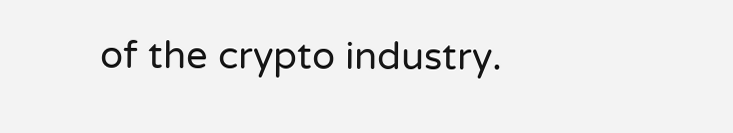of the crypto industry.